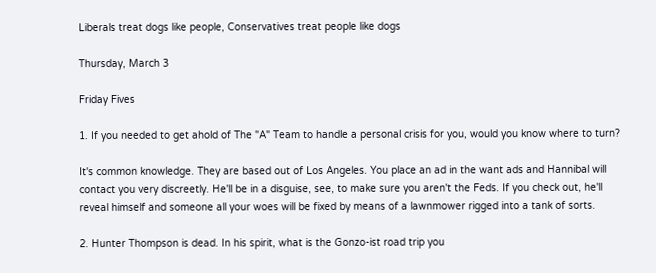Liberals treat dogs like people, Conservatives treat people like dogs

Thursday, March 3

Friday Fives

1. If you needed to get ahold of The "A" Team to handle a personal crisis for you, would you know where to turn?

It's common knowledge. They are based out of Los Angeles. You place an ad in the want ads and Hannibal will contact you very discreetly. He'll be in a disguise, see, to make sure you aren't the Feds. If you check out, he'll reveal himself and someone all your woes will be fixed by means of a lawnmower rigged into a tank of sorts.

2. Hunter Thompson is dead. In his spirit, what is the Gonzo-ist road trip you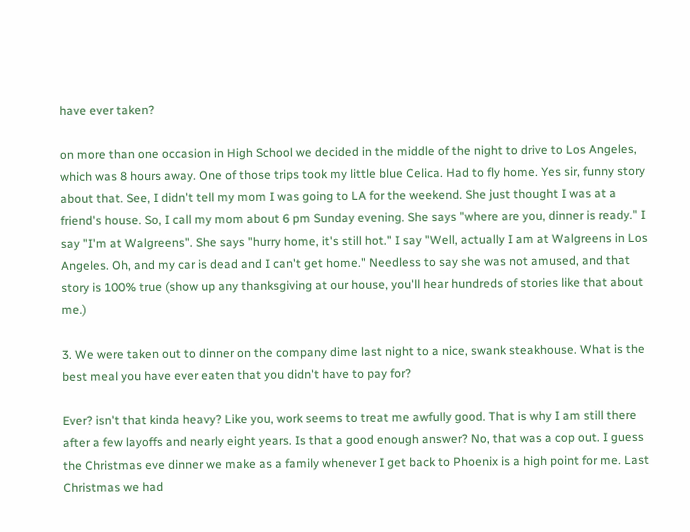have ever taken?

on more than one occasion in High School we decided in the middle of the night to drive to Los Angeles, which was 8 hours away. One of those trips took my little blue Celica. Had to fly home. Yes sir, funny story about that. See, I didn't tell my mom I was going to LA for the weekend. She just thought I was at a friend's house. So, I call my mom about 6 pm Sunday evening. She says "where are you, dinner is ready." I say "I'm at Walgreens". She says "hurry home, it's still hot." I say "Well, actually I am at Walgreens in Los Angeles. Oh, and my car is dead and I can't get home." Needless to say she was not amused, and that story is 100% true (show up any thanksgiving at our house, you'll hear hundreds of stories like that about me.)

3. We were taken out to dinner on the company dime last night to a nice, swank steakhouse. What is the best meal you have ever eaten that you didn't have to pay for?

Ever? isn't that kinda heavy? Like you, work seems to treat me awfully good. That is why I am still there after a few layoffs and nearly eight years. Is that a good enough answer? No, that was a cop out. I guess the Christmas eve dinner we make as a family whenever I get back to Phoenix is a high point for me. Last Christmas we had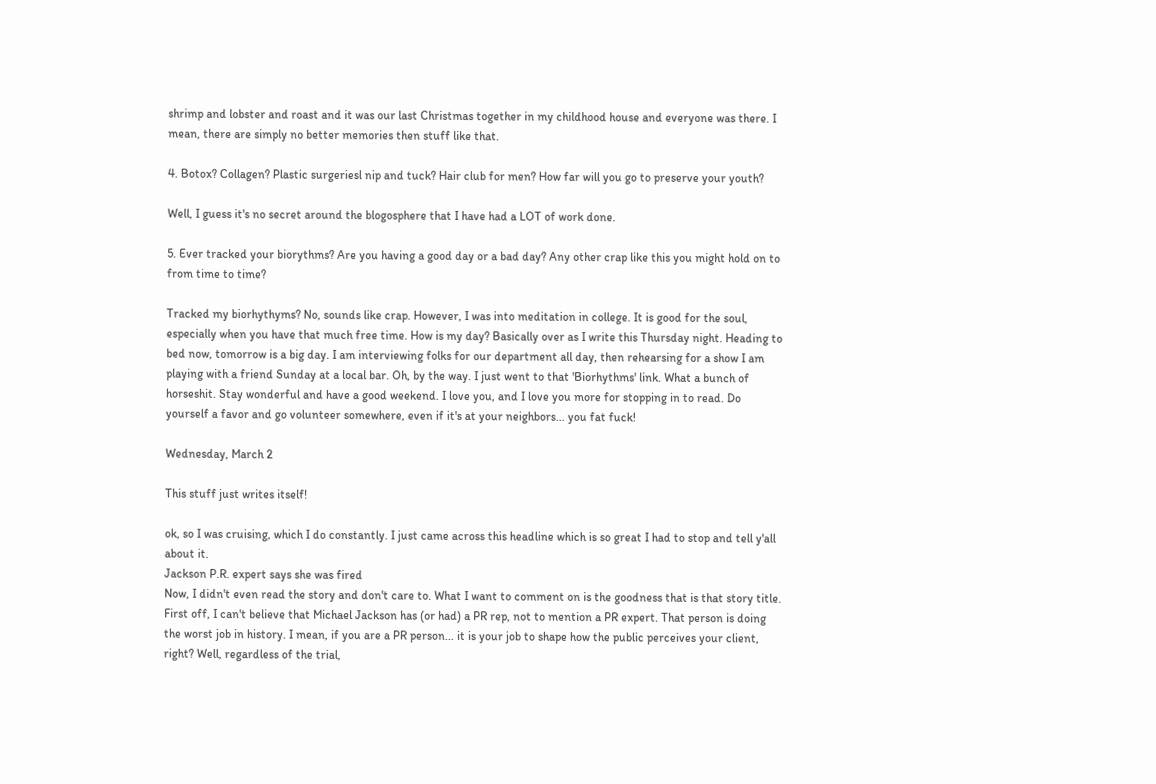shrimp and lobster and roast and it was our last Christmas together in my childhood house and everyone was there. I mean, there are simply no better memories then stuff like that.

4. Botox? Collagen? Plastic surgeriesl nip and tuck? Hair club for men? How far will you go to preserve your youth?

Well, I guess it's no secret around the blogosphere that I have had a LOT of work done.

5. Ever tracked your biorythms? Are you having a good day or a bad day? Any other crap like this you might hold on to from time to time?

Tracked my biorhythyms? No, sounds like crap. However, I was into meditation in college. It is good for the soul, especially when you have that much free time. How is my day? Basically over as I write this Thursday night. Heading to bed now, tomorrow is a big day. I am interviewing folks for our department all day, then rehearsing for a show I am playing with a friend Sunday at a local bar. Oh, by the way. I just went to that 'Biorhythms' link. What a bunch of horseshit. Stay wonderful and have a good weekend. I love you, and I love you more for stopping in to read. Do yourself a favor and go volunteer somewhere, even if it's at your neighbors... you fat fuck!

Wednesday, March 2

This stuff just writes itself!

ok, so I was cruising, which I do constantly. I just came across this headline which is so great I had to stop and tell y'all about it.
Jackson P.R. expert says she was fired
Now, I didn't even read the story and don't care to. What I want to comment on is the goodness that is that story title. First off, I can't believe that Michael Jackson has (or had) a PR rep, not to mention a PR expert. That person is doing the worst job in history. I mean, if you are a PR person... it is your job to shape how the public perceives your client, right? Well, regardless of the trial,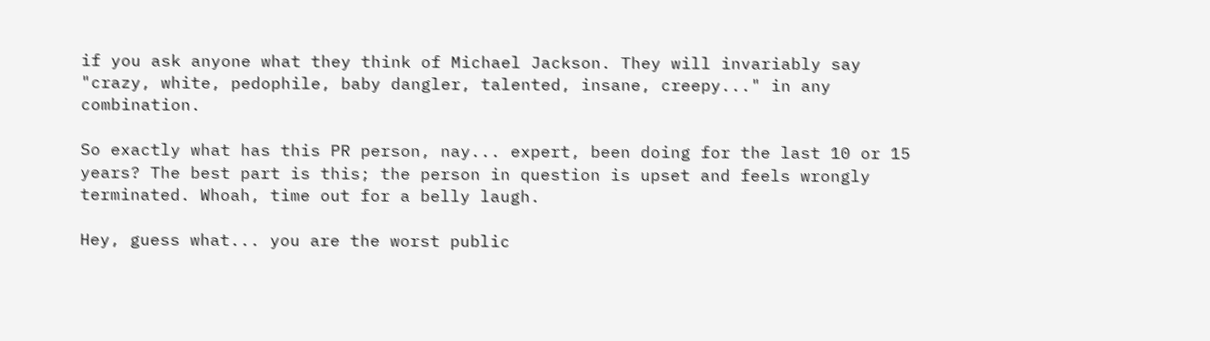if you ask anyone what they think of Michael Jackson. They will invariably say "crazy, white, pedophile, baby dangler, talented, insane, creepy..." in any combination.

So exactly what has this PR person, nay... expert, been doing for the last 10 or 15 years? The best part is this; the person in question is upset and feels wrongly terminated. Whoah, time out for a belly laugh.

Hey, guess what... you are the worst public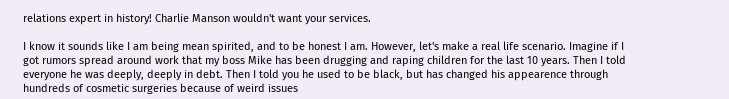relations expert in history! Charlie Manson wouldn't want your services.

I know it sounds like I am being mean spirited, and to be honest I am. However, let's make a real life scenario. Imagine if I got rumors spread around work that my boss Mike has been drugging and raping children for the last 10 years. Then I told everyone he was deeply, deeply in debt. Then I told you he used to be black, but has changed his appearence through hundreds of cosmetic surgeries because of weird issues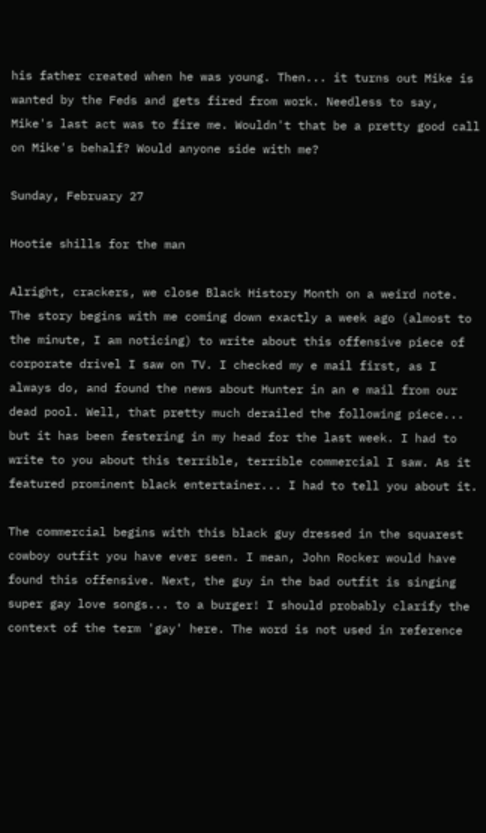his father created when he was young. Then... it turns out Mike is wanted by the Feds and gets fired from work. Needless to say, Mike's last act was to fire me. Wouldn't that be a pretty good call on Mike's behalf? Would anyone side with me?

Sunday, February 27

Hootie shills for the man

Alright, crackers, we close Black History Month on a weird note. The story begins with me coming down exactly a week ago (almost to the minute, I am noticing) to write about this offensive piece of corporate drivel I saw on TV. I checked my e mail first, as I always do, and found the news about Hunter in an e mail from our dead pool. Well, that pretty much derailed the following piece... but it has been festering in my head for the last week. I had to write to you about this terrible, terrible commercial I saw. As it featured prominent black entertainer... I had to tell you about it.

The commercial begins with this black guy dressed in the squarest cowboy outfit you have ever seen. I mean, John Rocker would have found this offensive. Next, the guy in the bad outfit is singing super gay love songs... to a burger! I should probably clarify the context of the term 'gay' here. The word is not used in reference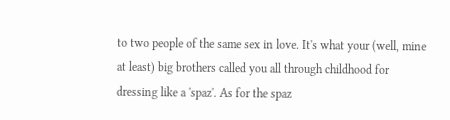to two people of the same sex in love. It's what your (well, mine at least) big brothers called you all through childhood for dressing like a 'spaz'. As for the spaz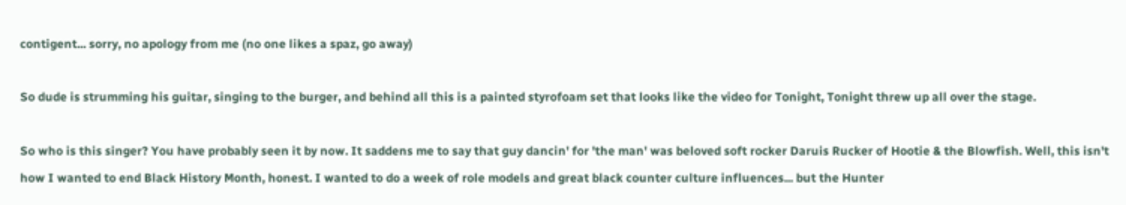contigent... sorry, no apology from me (no one likes a spaz, go away)

So dude is strumming his guitar, singing to the burger, and behind all this is a painted styrofoam set that looks like the video for Tonight, Tonight threw up all over the stage.

So who is this singer? You have probably seen it by now. It saddens me to say that guy dancin' for 'the man' was beloved soft rocker Daruis Rucker of Hootie & the Blowfish. Well, this isn't how I wanted to end Black History Month, honest. I wanted to do a week of role models and great black counter culture influences... but the Hunter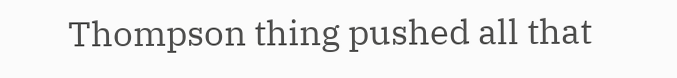Thompson thing pushed all that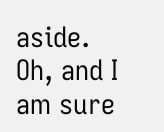aside. Oh, and I am sure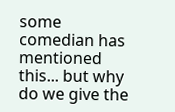some comedian has mentioned this... but why do we give the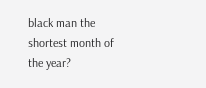black man the shortest month of the year?